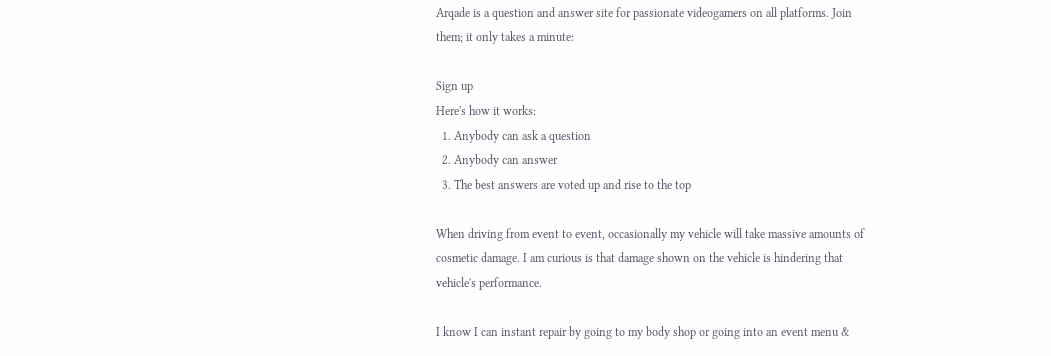Arqade is a question and answer site for passionate videogamers on all platforms. Join them; it only takes a minute:

Sign up
Here's how it works:
  1. Anybody can ask a question
  2. Anybody can answer
  3. The best answers are voted up and rise to the top

When driving from event to event, occasionally my vehicle will take massive amounts of cosmetic damage. I am curious is that damage shown on the vehicle is hindering that vehicle's performance.

I know I can instant repair by going to my body shop or going into an event menu &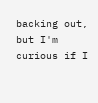backing out, but I'm curious if I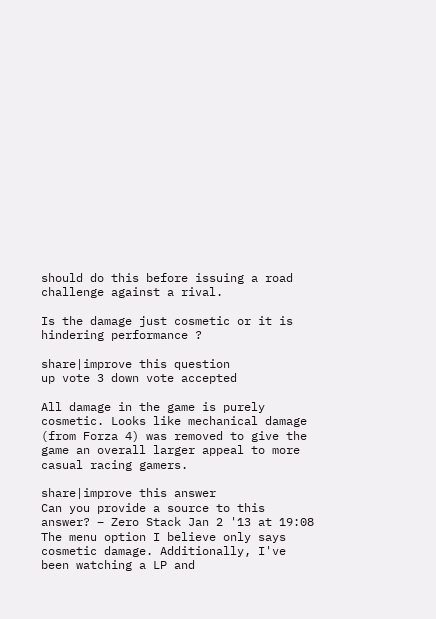should do this before issuing a road challenge against a rival.

Is the damage just cosmetic or it is hindering performance ?

share|improve this question
up vote 3 down vote accepted

All damage in the game is purely cosmetic. Looks like mechanical damage (from Forza 4) was removed to give the game an overall larger appeal to more casual racing gamers.

share|improve this answer
Can you provide a source to this answer? – Zero Stack Jan 2 '13 at 19:08
The menu option I believe only says cosmetic damage. Additionally, I've been watching a LP and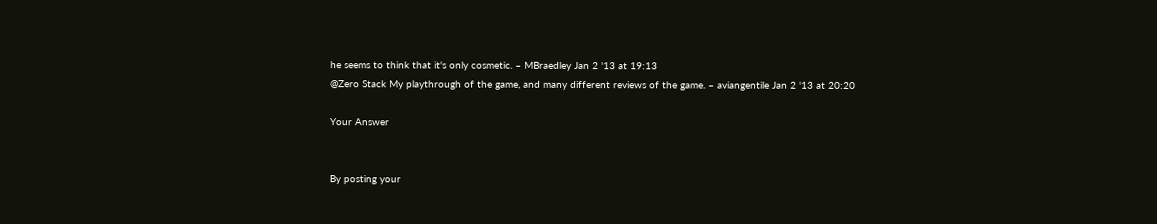he seems to think that it's only cosmetic. – MBraedley Jan 2 '13 at 19:13
@Zero Stack My playthrough of the game, and many different reviews of the game. – aviangentile Jan 2 '13 at 20:20

Your Answer


By posting your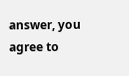answer, you agree to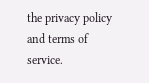the privacy policy and terms of service.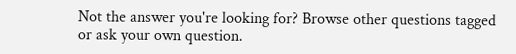Not the answer you're looking for? Browse other questions tagged or ask your own question.